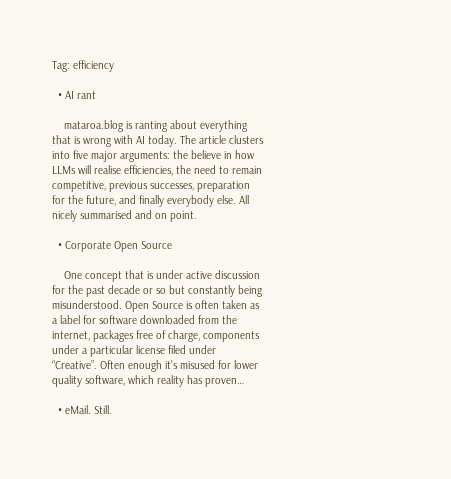Tag: efficiency

  • AI rant

    mataroa.blog is ranting about everything that is wrong with AI today. The article clusters into five major arguments: the believe in how LLMs will realise efficiencies, the need to remain competitive, previous successes, preparation for the future, and finally everybody else. All nicely summarised and on point.

  • Corporate Open Source

    One concept that is under active discussion for the past decade or so but constantly being misunderstood. Open Source is often taken as a label for software downloaded from the internet, packages free of charge, components under a particular license filed under “Creative”. Often enough it’s misused for lower quality software, which reality has proven…

  • eMail. Still.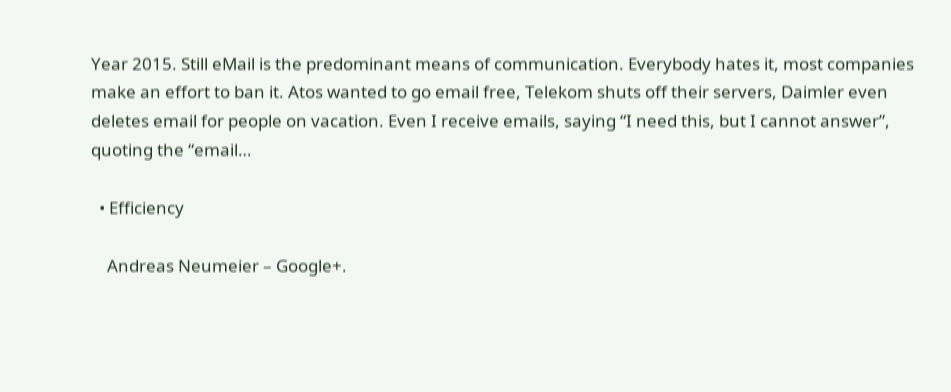Year 2015. Still eMail is the predominant means of communication. Everybody hates it, most companies make an effort to ban it. Atos wanted to go email free, Telekom shuts off their servers, Daimler even deletes email for people on vacation. Even I receive emails, saying “I need this, but I cannot answer”, quoting the “email…

  • Efficiency

    Andreas Neumeier – Google+.